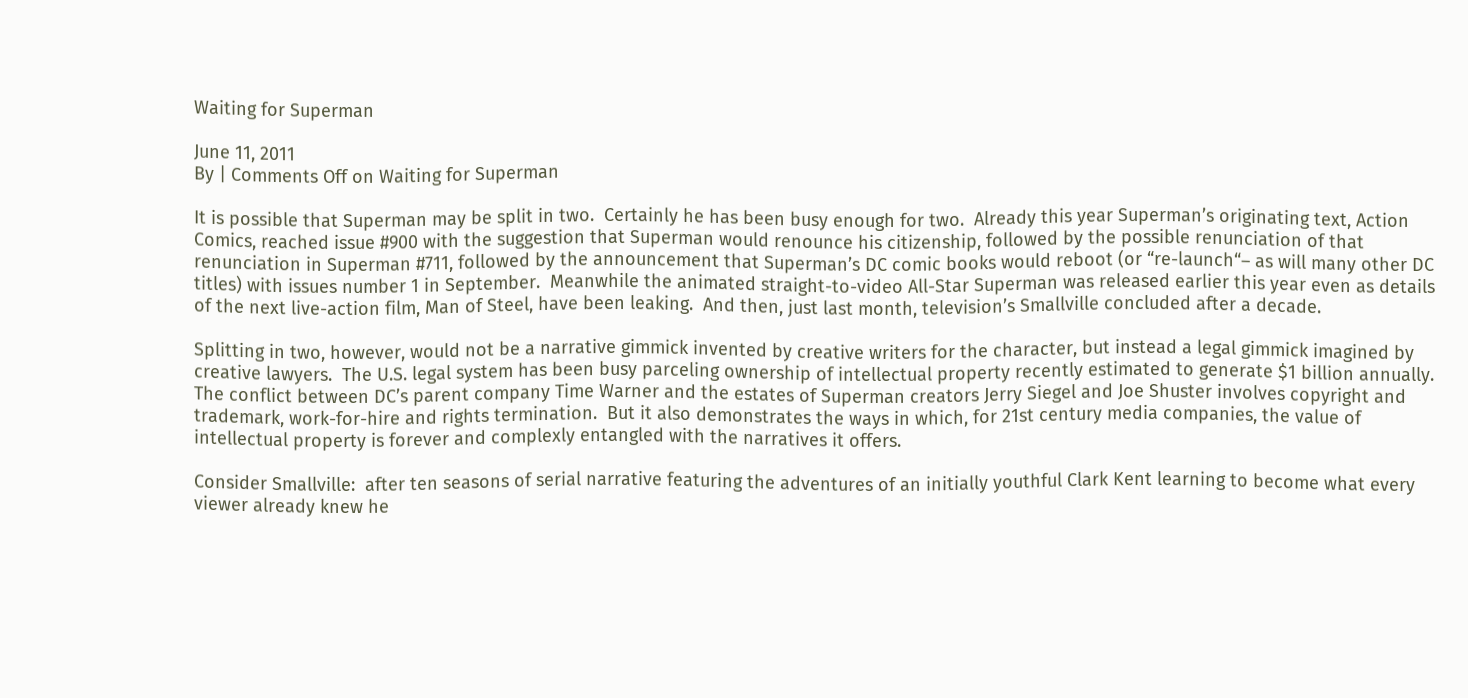Waiting for Superman

June 11, 2011
By | Comments Off on Waiting for Superman

It is possible that Superman may be split in two.  Certainly he has been busy enough for two.  Already this year Superman’s originating text, Action Comics, reached issue #900 with the suggestion that Superman would renounce his citizenship, followed by the possible renunciation of that renunciation in Superman #711, followed by the announcement that Superman’s DC comic books would reboot (or “re-launch“– as will many other DC titles) with issues number 1 in September.  Meanwhile the animated straight-to-video All-Star Superman was released earlier this year even as details of the next live-action film, Man of Steel, have been leaking.  And then, just last month, television’s Smallville concluded after a decade.

Splitting in two, however, would not be a narrative gimmick invented by creative writers for the character, but instead a legal gimmick imagined by creative lawyers.  The U.S. legal system has been busy parceling ownership of intellectual property recently estimated to generate $1 billion annually.  The conflict between DC’s parent company Time Warner and the estates of Superman creators Jerry Siegel and Joe Shuster involves copyright and trademark, work-for-hire and rights termination.  But it also demonstrates the ways in which, for 21st century media companies, the value of intellectual property is forever and complexly entangled with the narratives it offers.

Consider Smallville:  after ten seasons of serial narrative featuring the adventures of an initially youthful Clark Kent learning to become what every viewer already knew he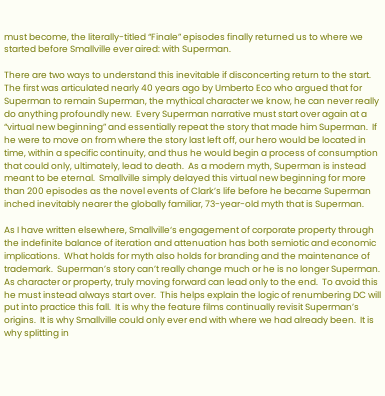must become, the literally-titled “Finale” episodes finally returned us to where we started before Smallville ever aired: with Superman.

There are two ways to understand this inevitable if disconcerting return to the start.  The first was articulated nearly 40 years ago by Umberto Eco who argued that for Superman to remain Superman, the mythical character we know, he can never really do anything profoundly new.  Every Superman narrative must start over again at a “virtual new beginning” and essentially repeat the story that made him Superman.  If he were to move on from where the story last left off, our hero would be located in time, within a specific continuity, and thus he would begin a process of consumption that could only, ultimately, lead to death.  As a modern myth, Superman is instead meant to be eternal.  Smallville simply delayed this virtual new beginning for more than 200 episodes as the novel events of Clark’s life before he became Superman inched inevitably nearer the globally familiar, 73-year-old myth that is Superman.

As I have written elsewhere, Smallville‘s engagement of corporate property through the indefinite balance of iteration and attenuation has both semiotic and economic implications.  What holds for myth also holds for branding and the maintenance of trademark.  Superman’s story can’t really change much or he is no longer Superman.  As character or property, truly moving forward can lead only to the end.  To avoid this he must instead always start over.  This helps explain the logic of renumbering DC will put into practice this fall.  It is why the feature films continually revisit Superman’s origins.  It is why Smallville could only ever end with where we had already been.  It is why splitting in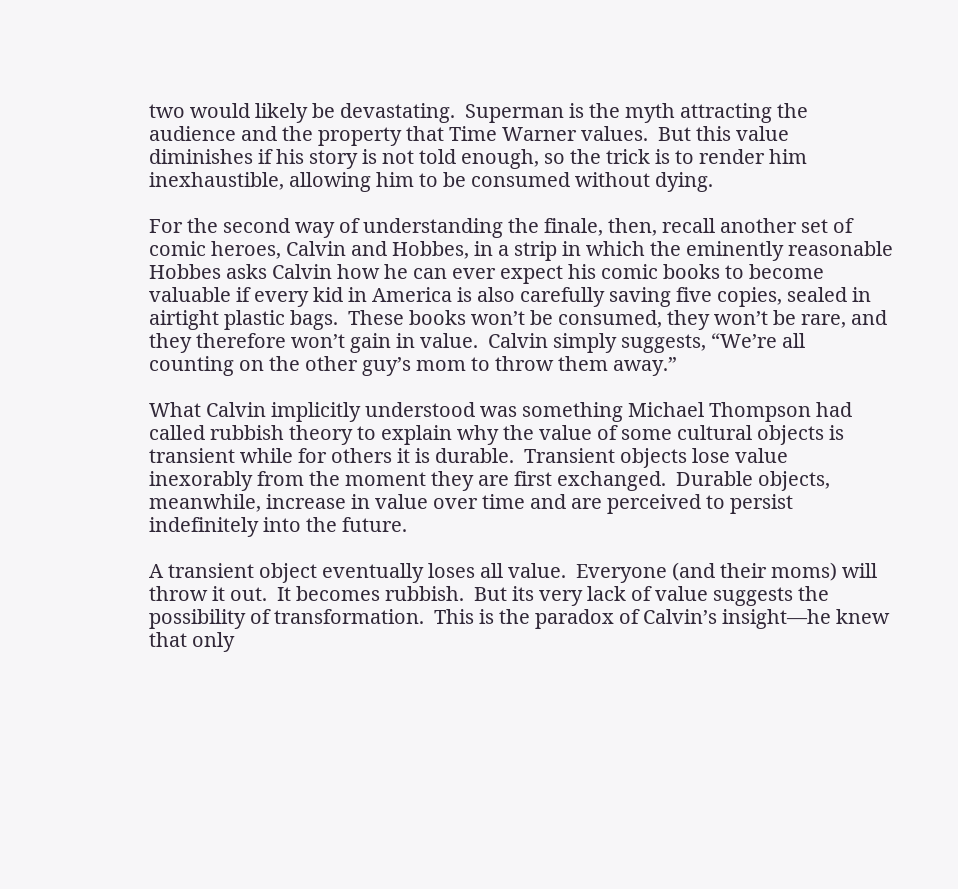two would likely be devastating.  Superman is the myth attracting the audience and the property that Time Warner values.  But this value diminishes if his story is not told enough, so the trick is to render him inexhaustible, allowing him to be consumed without dying.

For the second way of understanding the finale, then, recall another set of comic heroes, Calvin and Hobbes, in a strip in which the eminently reasonable Hobbes asks Calvin how he can ever expect his comic books to become valuable if every kid in America is also carefully saving five copies, sealed in airtight plastic bags.  These books won’t be consumed, they won’t be rare, and they therefore won’t gain in value.  Calvin simply suggests, “We’re all counting on the other guy’s mom to throw them away.”

What Calvin implicitly understood was something Michael Thompson had called rubbish theory to explain why the value of some cultural objects is transient while for others it is durable.  Transient objects lose value inexorably from the moment they are first exchanged.  Durable objects, meanwhile, increase in value over time and are perceived to persist indefinitely into the future.

A transient object eventually loses all value.  Everyone (and their moms) will throw it out.  It becomes rubbish.  But its very lack of value suggests the possibility of transformation.  This is the paradox of Calvin’s insight—he knew that only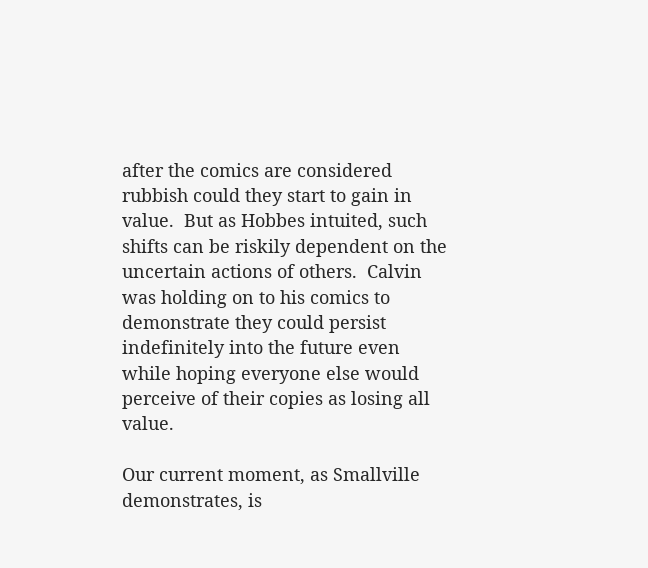after the comics are considered rubbish could they start to gain in value.  But as Hobbes intuited, such shifts can be riskily dependent on the uncertain actions of others.  Calvin was holding on to his comics to demonstrate they could persist indefinitely into the future even while hoping everyone else would perceive of their copies as losing all value.

Our current moment, as Smallville demonstrates, is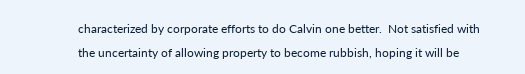characterized by corporate efforts to do Calvin one better.  Not satisfied with the uncertainty of allowing property to become rubbish, hoping it will be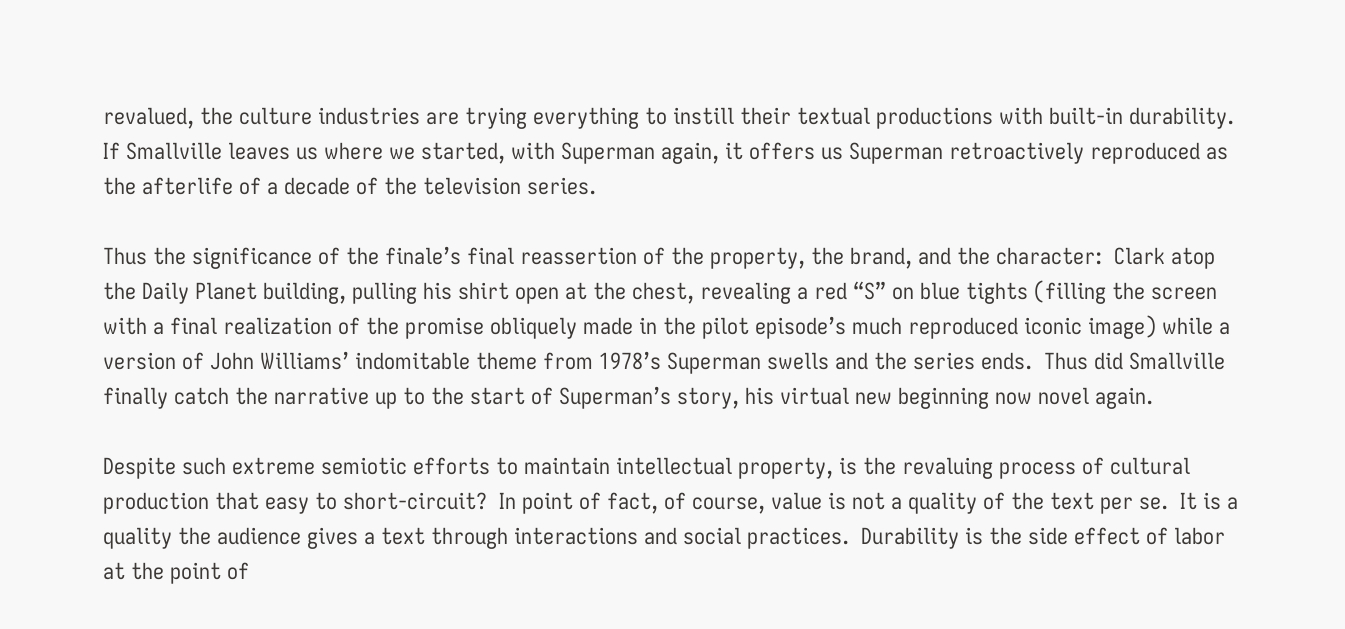revalued, the culture industries are trying everything to instill their textual productions with built-in durability.  If Smallville leaves us where we started, with Superman again, it offers us Superman retroactively reproduced as the afterlife of a decade of the television series.

Thus the significance of the finale’s final reassertion of the property, the brand, and the character:  Clark atop the Daily Planet building, pulling his shirt open at the chest, revealing a red “S” on blue tights (filling the screen with a final realization of the promise obliquely made in the pilot episode’s much reproduced iconic image) while a version of John Williams’ indomitable theme from 1978’s Superman swells and the series ends.  Thus did Smallville finally catch the narrative up to the start of Superman’s story, his virtual new beginning now novel again.

Despite such extreme semiotic efforts to maintain intellectual property, is the revaluing process of cultural production that easy to short-circuit?  In point of fact, of course, value is not a quality of the text per se.  It is a quality the audience gives a text through interactions and social practices.  Durability is the side effect of labor at the point of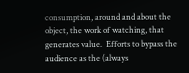consumption, around and about the object, the work of watching, that generates value.  Efforts to bypass the audience as the (always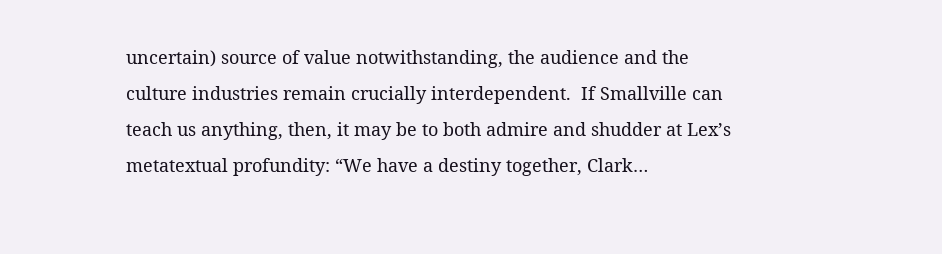uncertain) source of value notwithstanding, the audience and the culture industries remain crucially interdependent.  If Smallville can teach us anything, then, it may be to both admire and shudder at Lex’s metatextual profundity: “We have a destiny together, Clark…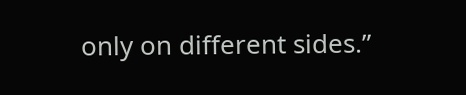only on different sides.”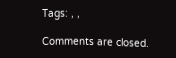Tags: , ,

Comments are closed.